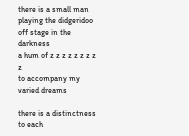there is a small man
playing the didgeridoo
off stage in the darkness
a hum of z z z z z z z z z
to accompany my varied dreams

there is a distinctness
to each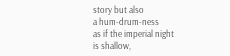story but also
a hum-drum-ness
as if the imperial night
is shallow,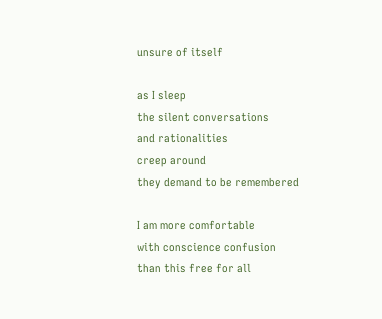unsure of itself

as I sleep
the silent conversations
and rationalities
creep around
they demand to be remembered

I am more comfortable
with conscience confusion
than this free for all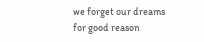we forget our dreams
for good reason